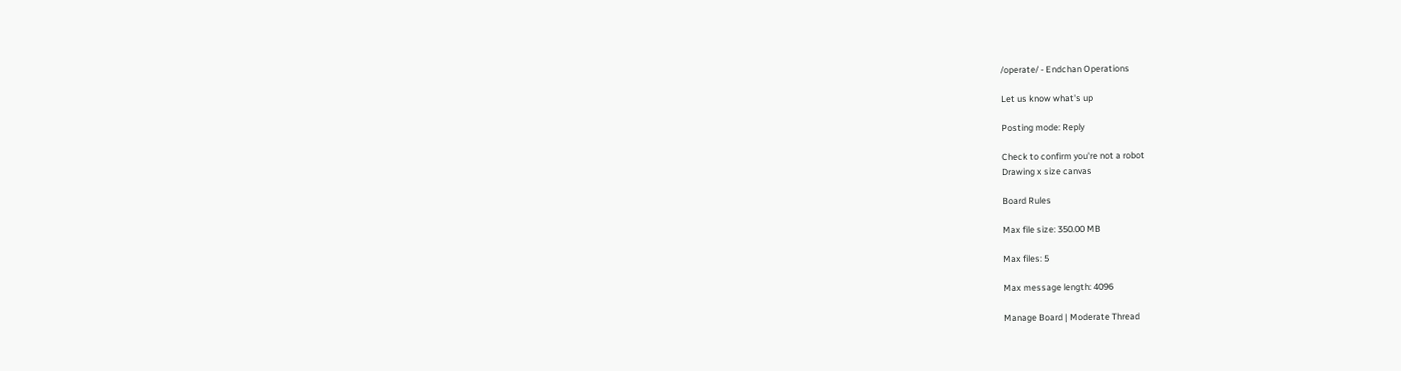/operate/ - Endchan Operations

Let us know what's up

Posting mode: Reply

Check to confirm you're not a robot
Drawing x size canvas

Board Rules

Max file size: 350.00 MB

Max files: 5

Max message length: 4096

Manage Board | Moderate Thread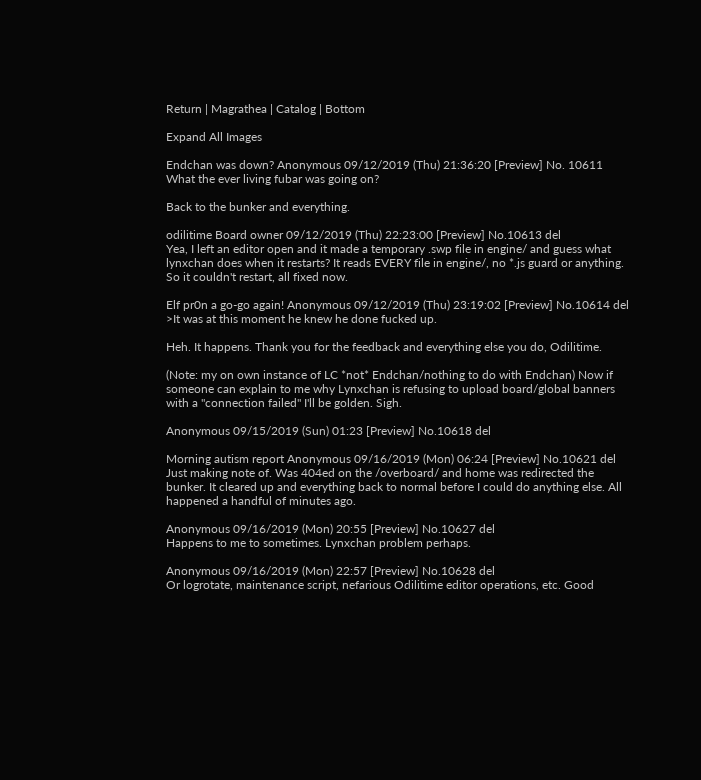Return | Magrathea | Catalog | Bottom

Expand All Images

Endchan was down? Anonymous 09/12/2019 (Thu) 21:36:20 [Preview] No. 10611
What the ever living fubar was going on?

Back to the bunker and everything.

odilitime Board owner 09/12/2019 (Thu) 22:23:00 [Preview] No.10613 del
Yea, I left an editor open and it made a temporary .swp file in engine/ and guess what lynxchan does when it restarts? It reads EVERY file in engine/, no *.js guard or anything. So it couldn't restart, all fixed now.

Elf pr0n a go-go again! Anonymous 09/12/2019 (Thu) 23:19:02 [Preview] No.10614 del
>It was at this moment he knew he done fucked up.

Heh. It happens. Thank you for the feedback and everything else you do, Odilitime.

(Note: my on own instance of LC *not* Endchan/nothing to do with Endchan) Now if someone can explain to me why Lynxchan is refusing to upload board/global banners with a "connection failed" I'll be golden. Sigh.

Anonymous 09/15/2019 (Sun) 01:23 [Preview] No.10618 del

Morning autism report Anonymous 09/16/2019 (Mon) 06:24 [Preview] No.10621 del
Just making note of. Was 404ed on the /overboard/ and home was redirected the bunker. It cleared up and everything back to normal before I could do anything else. All happened a handful of minutes ago.

Anonymous 09/16/2019 (Mon) 20:55 [Preview] No.10627 del
Happens to me to sometimes. Lynxchan problem perhaps.

Anonymous 09/16/2019 (Mon) 22:57 [Preview] No.10628 del
Or logrotate, maintenance script, nefarious Odilitime editor operations, etc. Good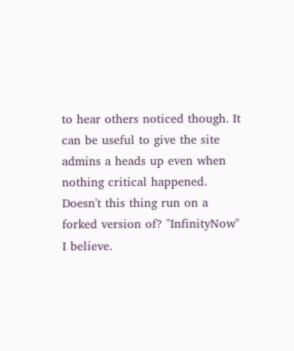to hear others noticed though. It can be useful to give the site admins a heads up even when nothing critical happened.
Doesn't this thing run on a forked version of? "InfinityNow" I believe.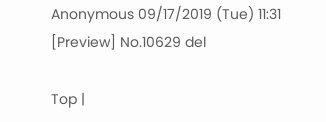Anonymous 09/17/2019 (Tue) 11:31 [Preview] No.10629 del

Top |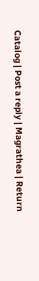Catalog | Post a reply | Magrathea | Return